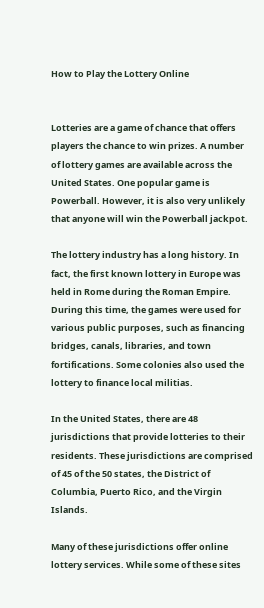How to Play the Lottery Online


Lotteries are a game of chance that offers players the chance to win prizes. A number of lottery games are available across the United States. One popular game is Powerball. However, it is also very unlikely that anyone will win the Powerball jackpot.

The lottery industry has a long history. In fact, the first known lottery in Europe was held in Rome during the Roman Empire. During this time, the games were used for various public purposes, such as financing bridges, canals, libraries, and town fortifications. Some colonies also used the lottery to finance local militias.

In the United States, there are 48 jurisdictions that provide lotteries to their residents. These jurisdictions are comprised of 45 of the 50 states, the District of Columbia, Puerto Rico, and the Virgin Islands.

Many of these jurisdictions offer online lottery services. While some of these sites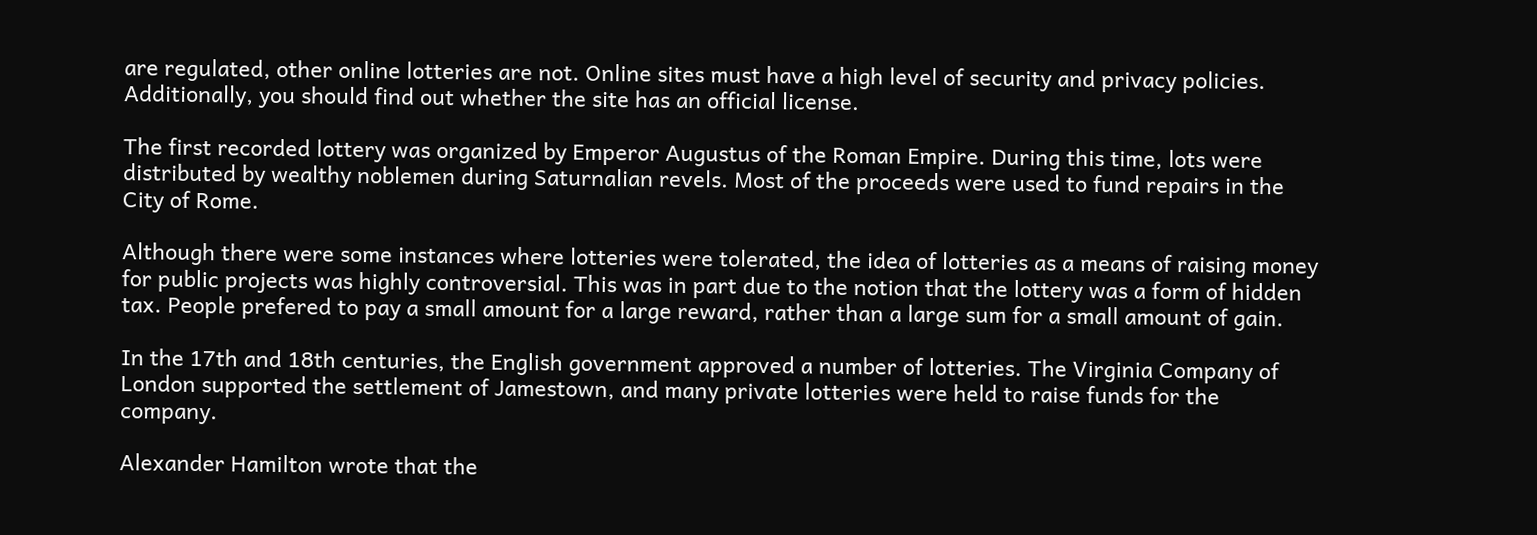are regulated, other online lotteries are not. Online sites must have a high level of security and privacy policies. Additionally, you should find out whether the site has an official license.

The first recorded lottery was organized by Emperor Augustus of the Roman Empire. During this time, lots were distributed by wealthy noblemen during Saturnalian revels. Most of the proceeds were used to fund repairs in the City of Rome.

Although there were some instances where lotteries were tolerated, the idea of lotteries as a means of raising money for public projects was highly controversial. This was in part due to the notion that the lottery was a form of hidden tax. People prefered to pay a small amount for a large reward, rather than a large sum for a small amount of gain.

In the 17th and 18th centuries, the English government approved a number of lotteries. The Virginia Company of London supported the settlement of Jamestown, and many private lotteries were held to raise funds for the company.

Alexander Hamilton wrote that the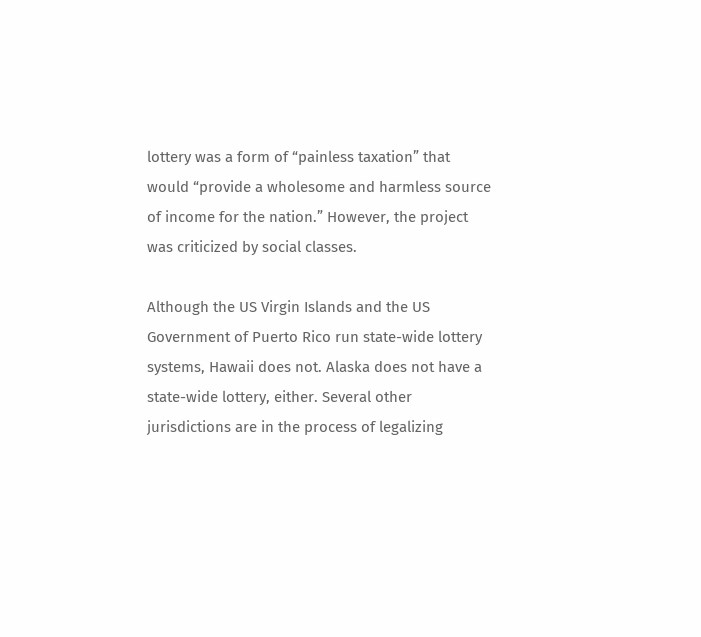lottery was a form of “painless taxation” that would “provide a wholesome and harmless source of income for the nation.” However, the project was criticized by social classes.

Although the US Virgin Islands and the US Government of Puerto Rico run state-wide lottery systems, Hawaii does not. Alaska does not have a state-wide lottery, either. Several other jurisdictions are in the process of legalizing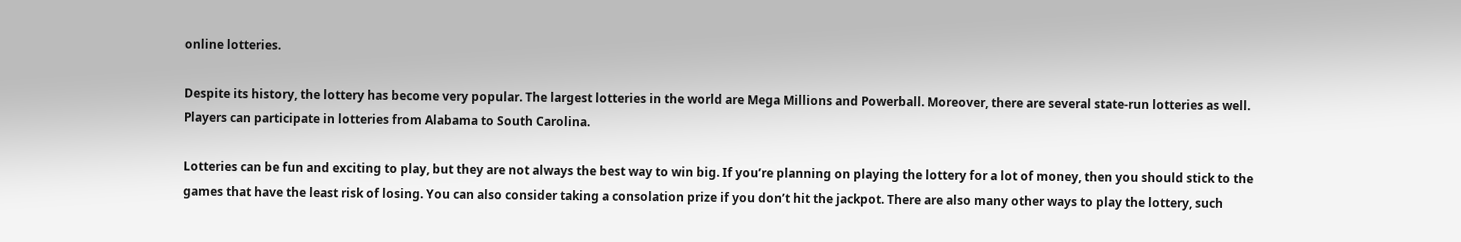online lotteries.

Despite its history, the lottery has become very popular. The largest lotteries in the world are Mega Millions and Powerball. Moreover, there are several state-run lotteries as well. Players can participate in lotteries from Alabama to South Carolina.

Lotteries can be fun and exciting to play, but they are not always the best way to win big. If you’re planning on playing the lottery for a lot of money, then you should stick to the games that have the least risk of losing. You can also consider taking a consolation prize if you don’t hit the jackpot. There are also many other ways to play the lottery, such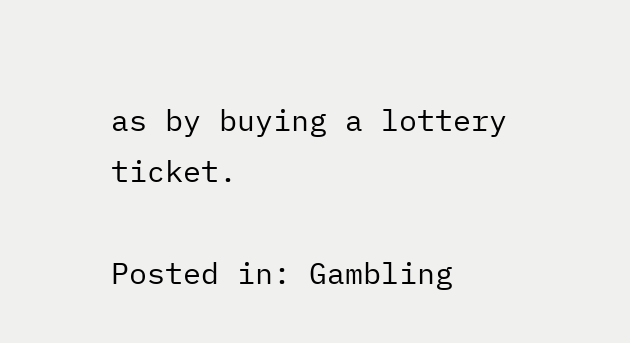as by buying a lottery ticket.

Posted in: Gambling